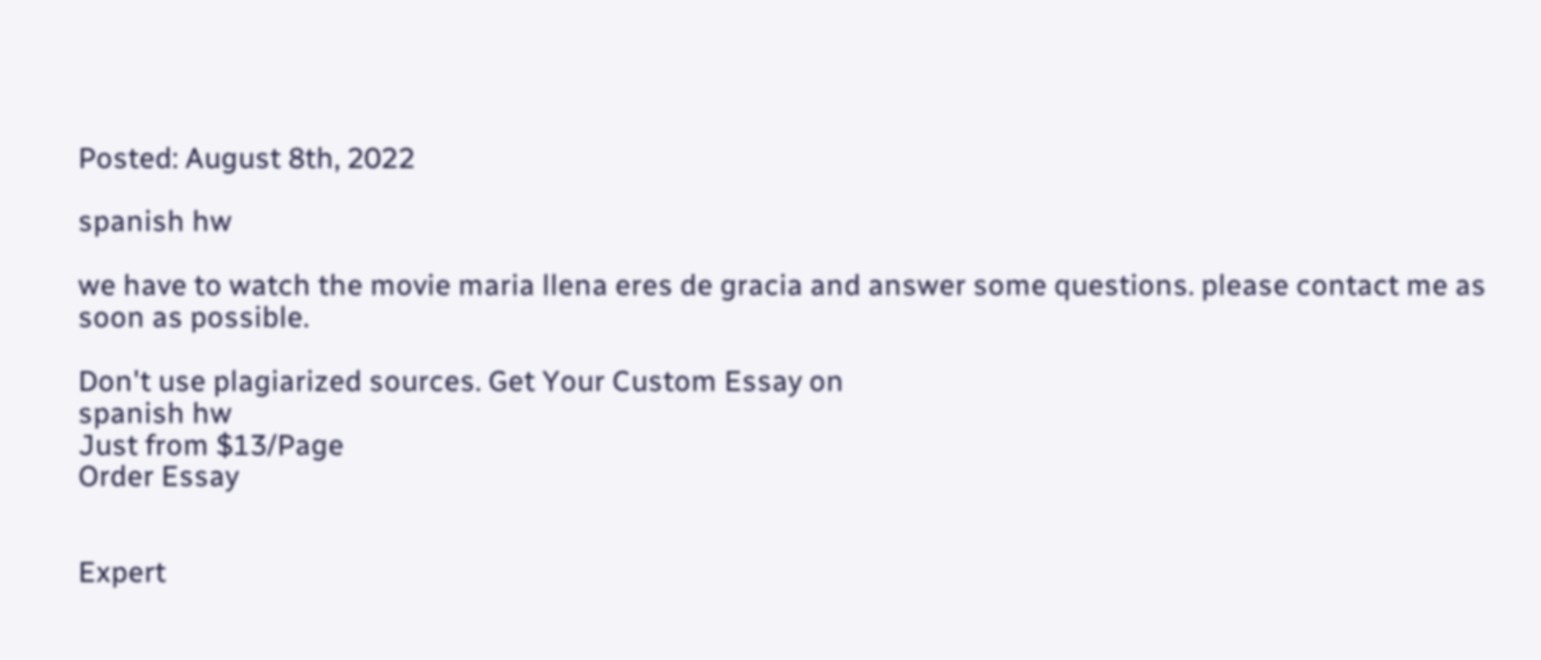Posted: August 8th, 2022

spanish hw

we have to watch the movie maria llena eres de gracia and answer some questions. please contact me as soon as possible.

Don't use plagiarized sources. Get Your Custom Essay on
spanish hw
Just from $13/Page
Order Essay


Expert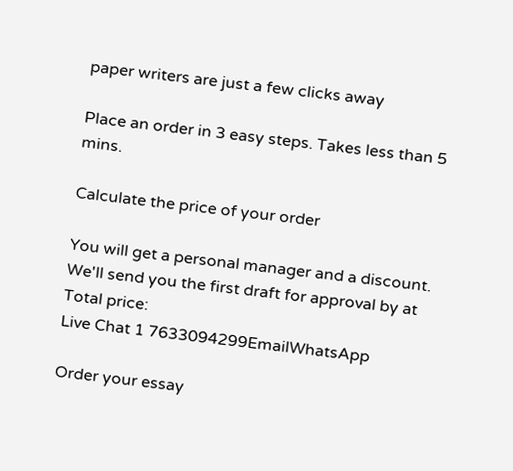paper writers are just a few clicks away

Place an order in 3 easy steps. Takes less than 5 mins.

Calculate the price of your order

You will get a personal manager and a discount.
We'll send you the first draft for approval by at
Total price:
Live Chat 1 7633094299EmailWhatsApp

Order your essay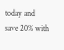today and save 20% with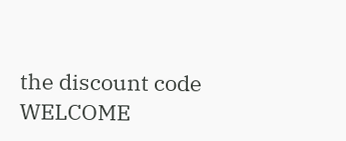the discount code WELCOME